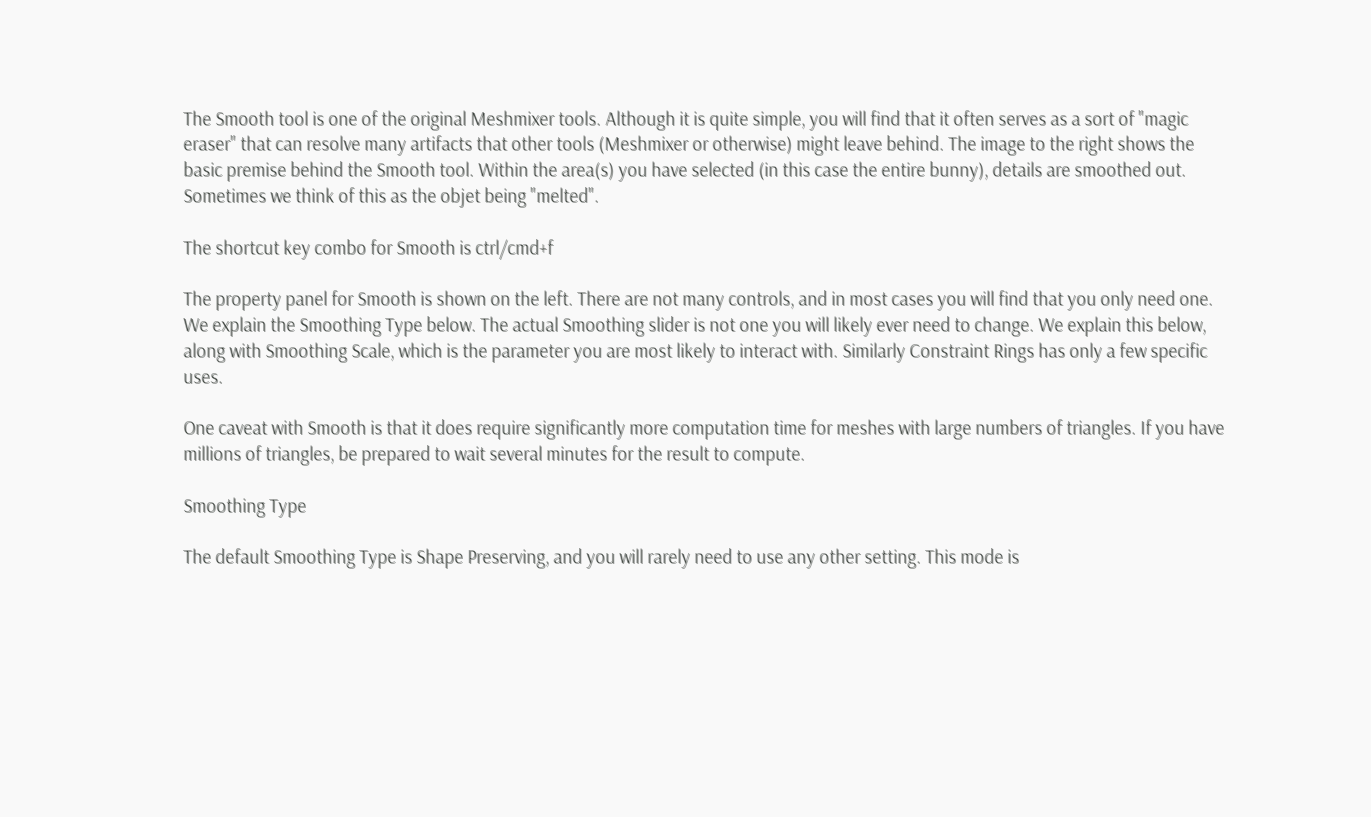The Smooth tool is one of the original Meshmixer tools. Although it is quite simple, you will find that it often serves as a sort of "magic eraser" that can resolve many artifacts that other tools (Meshmixer or otherwise) might leave behind. The image to the right shows the basic premise behind the Smooth tool. Within the area(s) you have selected (in this case the entire bunny), details are smoothed out. Sometimes we think of this as the objet being "melted".

The shortcut key combo for Smooth is ctrl/cmd+f

The property panel for Smooth is shown on the left. There are not many controls, and in most cases you will find that you only need one. We explain the Smoothing Type below. The actual Smoothing slider is not one you will likely ever need to change. We explain this below, along with Smoothing Scale, which is the parameter you are most likely to interact with. Similarly Constraint Rings has only a few specific uses.

One caveat with Smooth is that it does require significantly more computation time for meshes with large numbers of triangles. If you have millions of triangles, be prepared to wait several minutes for the result to compute.

Smoothing Type

The default Smoothing Type is Shape Preserving, and you will rarely need to use any other setting. This mode is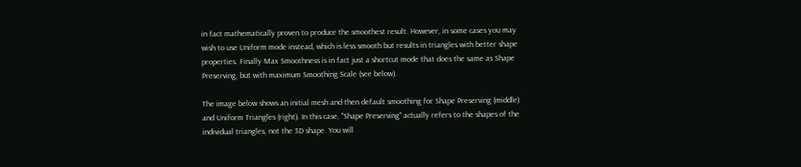in fact mathematically proven to produce the smoothest result. However, in some cases you may wish to use Uniform mode instead, which is less smooth but results in triangles with better shape properties. Finally Max Smoothness is in fact just a shortcut mode that does the same as Shape Preserving, but with maximum Smoothing Scale (see below).

The image below shows an initial mesh and then default smoothing for Shape Preserving (middle) and Uniform Triangles (right). In this case, "Shape Preserving" actually refers to the shapes of the individual triangles, not the 3D shape. You will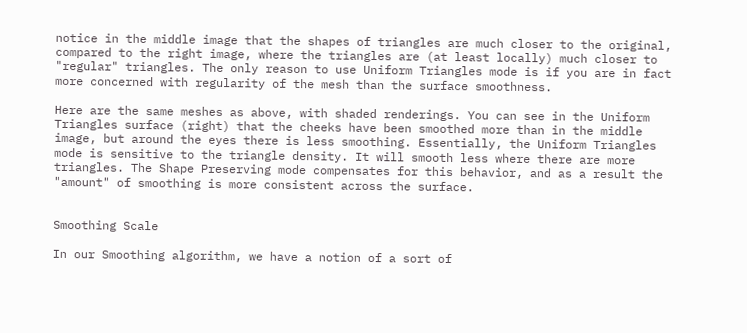notice in the middle image that the shapes of triangles are much closer to the original, compared to the right image, where the triangles are (at least locally) much closer to "regular" triangles. The only reason to use Uniform Triangles mode is if you are in fact more concerned with regularity of the mesh than the surface smoothness.

Here are the same meshes as above, with shaded renderings. You can see in the Uniform Triangles surface (right) that the cheeks have been smoothed more than in the middle image, but around the eyes there is less smoothing. Essentially, the Uniform Triangles mode is sensitive to the triangle density. It will smooth less where there are more triangles. The Shape Preserving mode compensates for this behavior, and as a result the "amount" of smoothing is more consistent across the surface.


Smoothing Scale

In our Smoothing algorithm, we have a notion of a sort of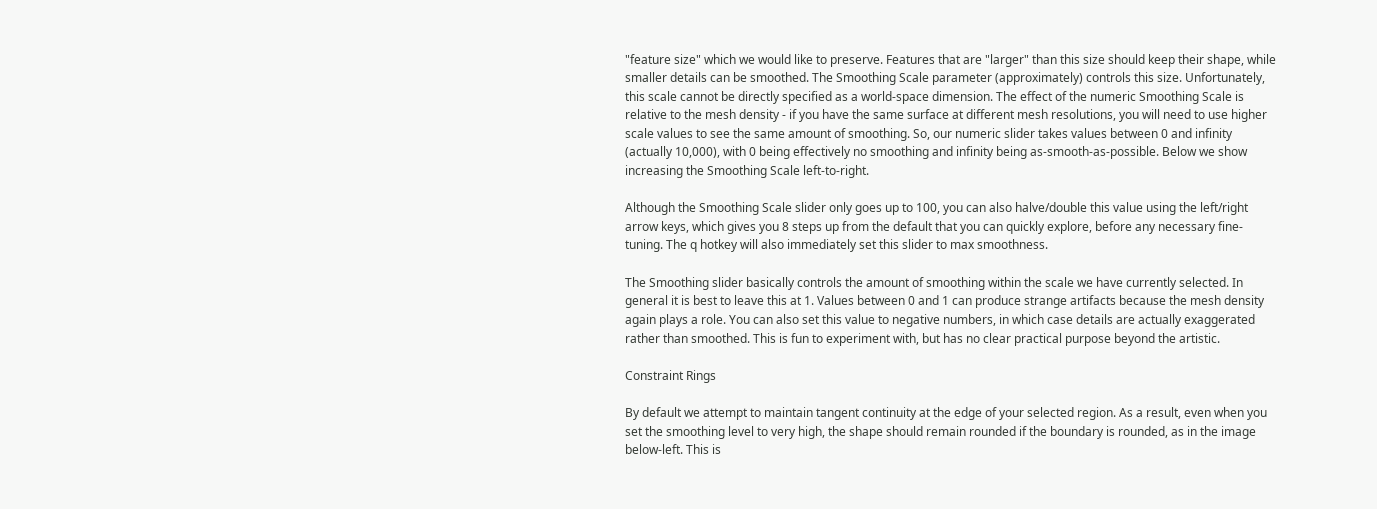"feature size" which we would like to preserve. Features that are "larger" than this size should keep their shape, while smaller details can be smoothed. The Smoothing Scale parameter (approximately) controls this size. Unfortunately, this scale cannot be directly specified as a world-space dimension. The effect of the numeric Smoothing Scale is relative to the mesh density - if you have the same surface at different mesh resolutions, you will need to use higher scale values to see the same amount of smoothing. So, our numeric slider takes values between 0 and infinity (actually 10,000), with 0 being effectively no smoothing and infinity being as-smooth-as-possible. Below we show increasing the Smoothing Scale left-to-right.

Although the Smoothing Scale slider only goes up to 100, you can also halve/double this value using the left/right arrow keys, which gives you 8 steps up from the default that you can quickly explore, before any necessary fine-tuning. The q hotkey will also immediately set this slider to max smoothness.

The Smoothing slider basically controls the amount of smoothing within the scale we have currently selected. In general it is best to leave this at 1. Values between 0 and 1 can produce strange artifacts because the mesh density again plays a role. You can also set this value to negative numbers, in which case details are actually exaggerated rather than smoothed. This is fun to experiment with, but has no clear practical purpose beyond the artistic.

Constraint Rings

By default we attempt to maintain tangent continuity at the edge of your selected region. As a result, even when you set the smoothing level to very high, the shape should remain rounded if the boundary is rounded, as in the image below-left. This is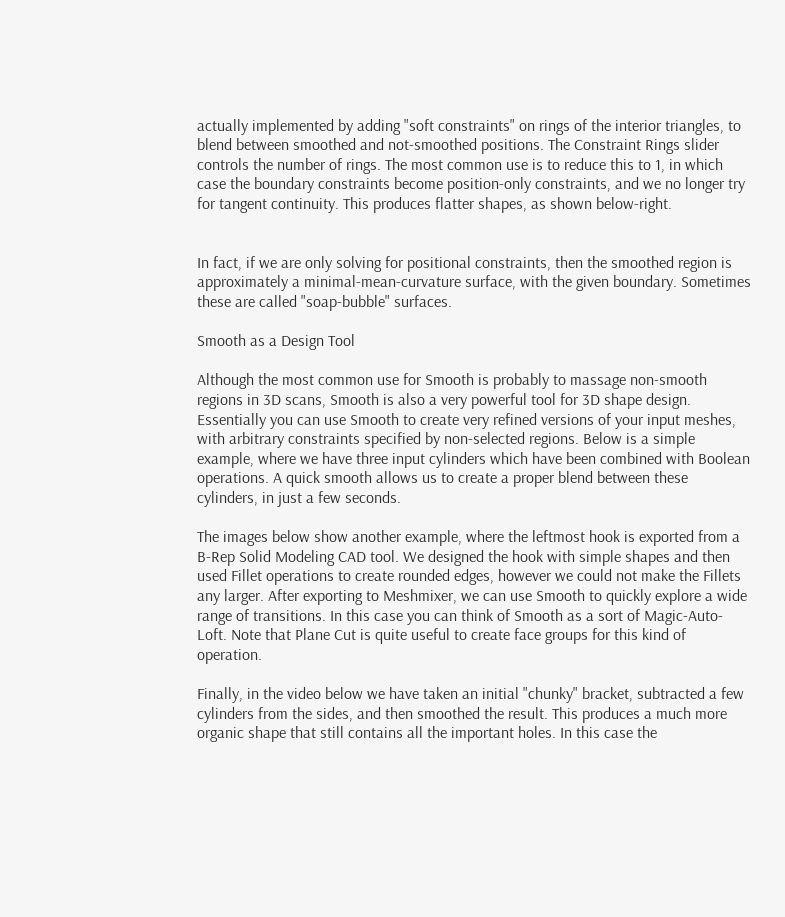actually implemented by adding "soft constraints" on rings of the interior triangles, to blend between smoothed and not-smoothed positions. The Constraint Rings slider controls the number of rings. The most common use is to reduce this to 1, in which case the boundary constraints become position-only constraints, and we no longer try for tangent continuity. This produces flatter shapes, as shown below-right.


In fact, if we are only solving for positional constraints, then the smoothed region is approximately a minimal-mean-curvature surface, with the given boundary. Sometimes these are called "soap-bubble" surfaces.

Smooth as a Design Tool

Although the most common use for Smooth is probably to massage non-smooth regions in 3D scans, Smooth is also a very powerful tool for 3D shape design. Essentially you can use Smooth to create very refined versions of your input meshes, with arbitrary constraints specified by non-selected regions. Below is a simple example, where we have three input cylinders which have been combined with Boolean operations. A quick smooth allows us to create a proper blend between these cylinders, in just a few seconds.

The images below show another example, where the leftmost hook is exported from a B-Rep Solid Modeling CAD tool. We designed the hook with simple shapes and then used Fillet operations to create rounded edges, however we could not make the Fillets any larger. After exporting to Meshmixer, we can use Smooth to quickly explore a wide range of transitions. In this case you can think of Smooth as a sort of Magic-Auto-Loft. Note that Plane Cut is quite useful to create face groups for this kind of operation.

Finally, in the video below we have taken an initial "chunky" bracket, subtracted a few cylinders from the sides, and then smoothed the result. This produces a much more organic shape that still contains all the important holes. In this case the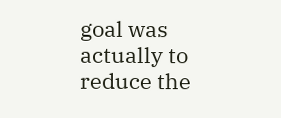goal was actually to reduce the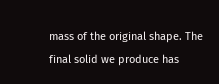mass of the original shape. The final solid we produce has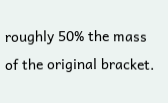roughly 50% the mass of the original bracket.